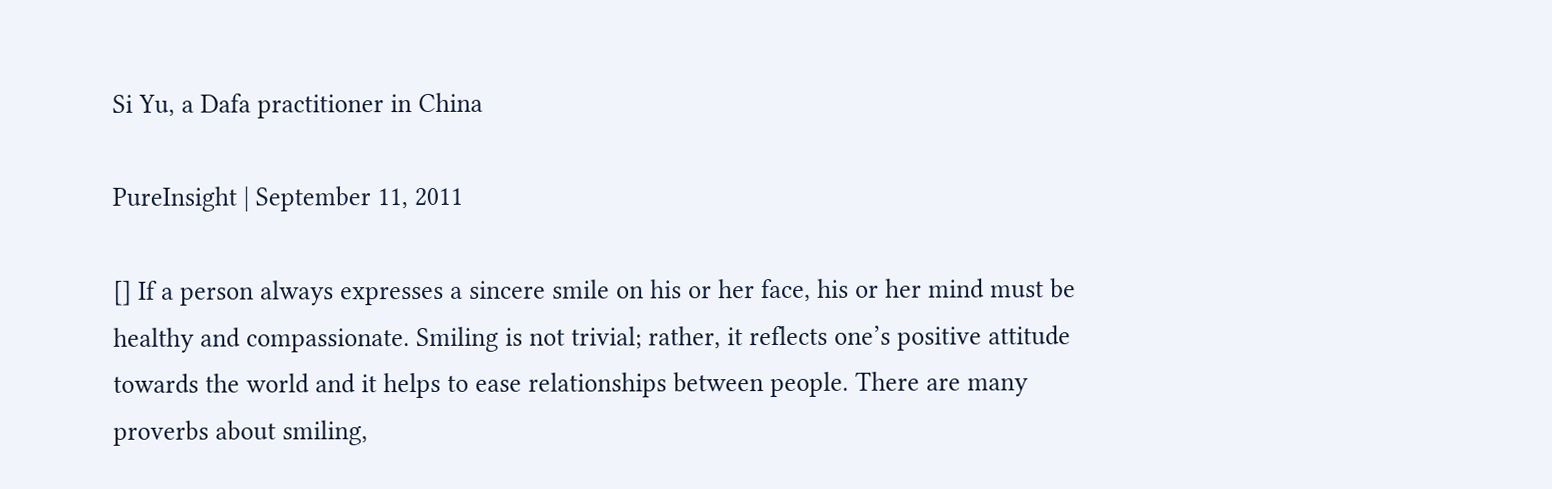Si Yu, a Dafa practitioner in China

PureInsight | September 11, 2011

[] If a person always expresses a sincere smile on his or her face, his or her mind must be healthy and compassionate. Smiling is not trivial; rather, it reflects one’s positive attitude towards the world and it helps to ease relationships between people. There are many proverbs about smiling,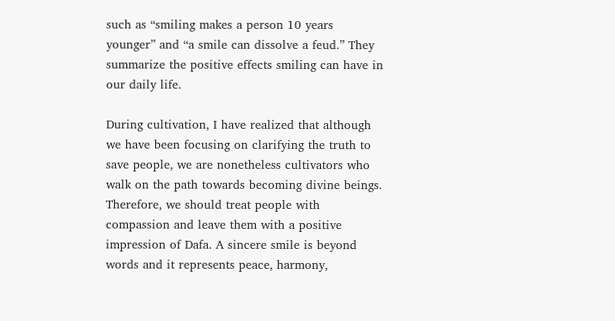such as “smiling makes a person 10 years younger” and “a smile can dissolve a feud.” They summarize the positive effects smiling can have in our daily life.

During cultivation, I have realized that although we have been focusing on clarifying the truth to save people, we are nonetheless cultivators who walk on the path towards becoming divine beings. Therefore, we should treat people with compassion and leave them with a positive impression of Dafa. A sincere smile is beyond words and it represents peace, harmony,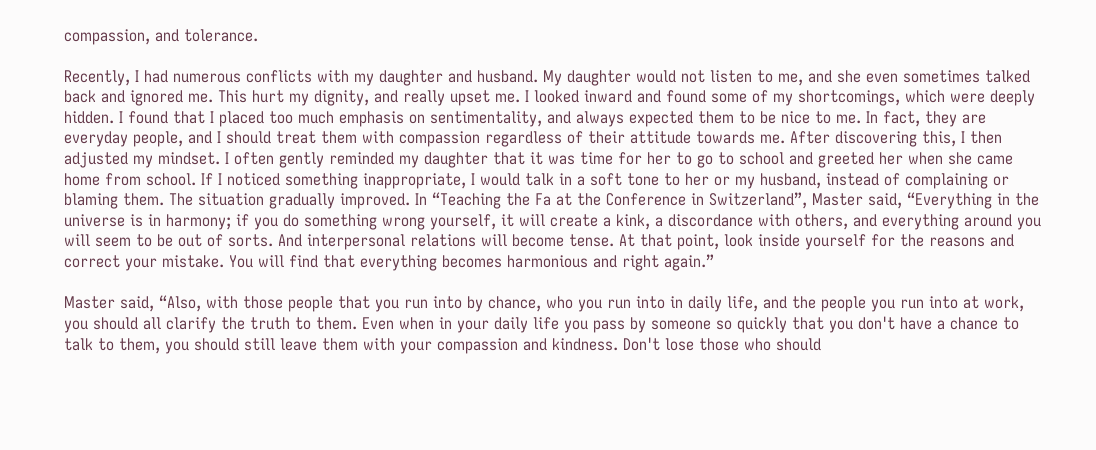compassion, and tolerance.

Recently, I had numerous conflicts with my daughter and husband. My daughter would not listen to me, and she even sometimes talked back and ignored me. This hurt my dignity, and really upset me. I looked inward and found some of my shortcomings, which were deeply hidden. I found that I placed too much emphasis on sentimentality, and always expected them to be nice to me. In fact, they are everyday people, and I should treat them with compassion regardless of their attitude towards me. After discovering this, I then adjusted my mindset. I often gently reminded my daughter that it was time for her to go to school and greeted her when she came home from school. If I noticed something inappropriate, I would talk in a soft tone to her or my husband, instead of complaining or blaming them. The situation gradually improved. In “Teaching the Fa at the Conference in Switzerland”, Master said, “Everything in the universe is in harmony; if you do something wrong yourself, it will create a kink, a discordance with others, and everything around you will seem to be out of sorts. And interpersonal relations will become tense. At that point, look inside yourself for the reasons and correct your mistake. You will find that everything becomes harmonious and right again.”

Master said, “Also, with those people that you run into by chance, who you run into in daily life, and the people you run into at work, you should all clarify the truth to them. Even when in your daily life you pass by someone so quickly that you don't have a chance to talk to them, you should still leave them with your compassion and kindness. Don't lose those who should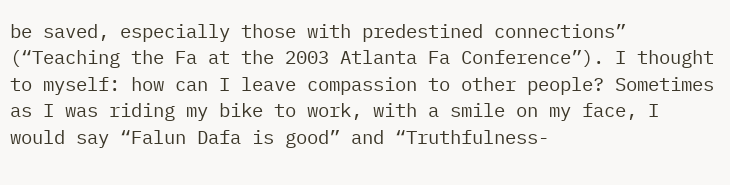be saved, especially those with predestined connections” (“Teaching the Fa at the 2003 Atlanta Fa Conference”). I thought to myself: how can I leave compassion to other people? Sometimes as I was riding my bike to work, with a smile on my face, I would say “Falun Dafa is good” and “Truthfulness-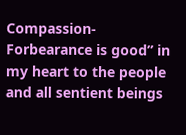Compassion-Forbearance is good” in my heart to the people and all sentient beings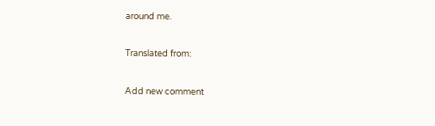around me.


Translated from:


Add new comment